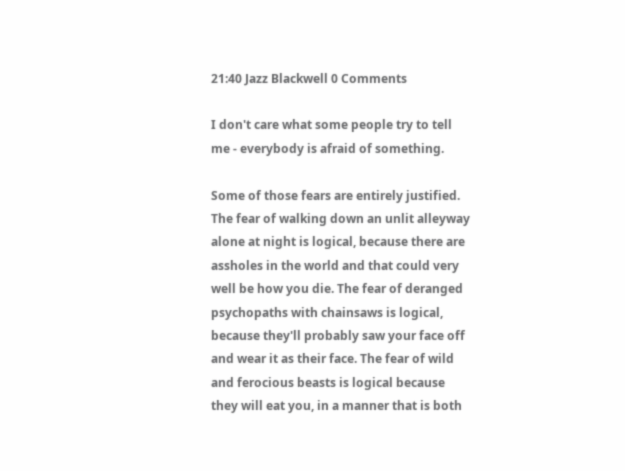21:40 Jazz Blackwell 0 Comments

I don't care what some people try to tell me - everybody is afraid of something.

Some of those fears are entirely justified. The fear of walking down an unlit alleyway alone at night is logical, because there are assholes in the world and that could very well be how you die. The fear of deranged psychopaths with chainsaws is logical, because they'll probably saw your face off and wear it as their face. The fear of wild and ferocious beasts is logical because they will eat you, in a manner that is both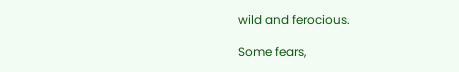wild and ferocious.

Some fears,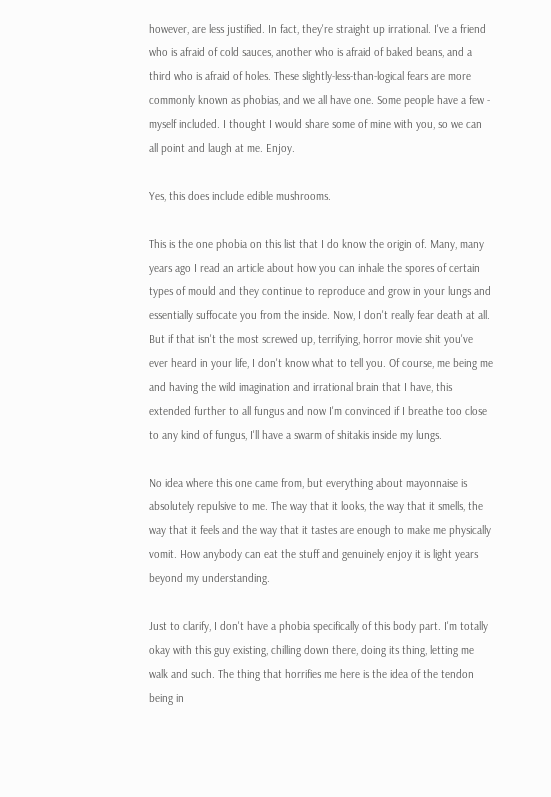however, are less justified. In fact, they're straight up irrational. I've a friend who is afraid of cold sauces, another who is afraid of baked beans, and a third who is afraid of holes. These slightly-less-than-logical fears are more commonly known as phobias, and we all have one. Some people have a few - myself included. I thought I would share some of mine with you, so we can all point and laugh at me. Enjoy.

Yes, this does include edible mushrooms.

This is the one phobia on this list that I do know the origin of. Many, many years ago I read an article about how you can inhale the spores of certain types of mould and they continue to reproduce and grow in your lungs and essentially suffocate you from the inside. Now, I don't really fear death at all. But if that isn't the most screwed up, terrifying, horror movie shit you've ever heard in your life, I don't know what to tell you. Of course, me being me and having the wild imagination and irrational brain that I have, this extended further to all fungus and now I'm convinced if I breathe too close to any kind of fungus, I'll have a swarm of shitakis inside my lungs.

No idea where this one came from, but everything about mayonnaise is absolutely repulsive to me. The way that it looks, the way that it smells, the way that it feels and the way that it tastes are enough to make me physically vomit. How anybody can eat the stuff and genuinely enjoy it is light years beyond my understanding.

Just to clarify, I don't have a phobia specifically of this body part. I'm totally okay with this guy existing, chilling down there, doing its thing, letting me walk and such. The thing that horrifies me here is the idea of the tendon being in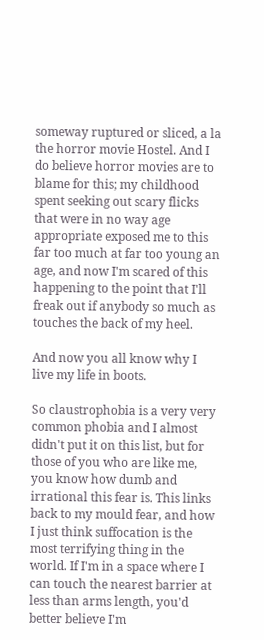someway ruptured or sliced, a la the horror movie Hostel. And I do believe horror movies are to blame for this; my childhood spent seeking out scary flicks that were in no way age appropriate exposed me to this far too much at far too young an age, and now I'm scared of this happening to the point that I'll freak out if anybody so much as touches the back of my heel.

And now you all know why I live my life in boots.

So claustrophobia is a very very common phobia and I almost didn't put it on this list, but for those of you who are like me, you know how dumb and irrational this fear is. This links back to my mould fear, and how I just think suffocation is the most terrifying thing in the world. If I'm in a space where I can touch the nearest barrier at less than arms length, you'd better believe I'm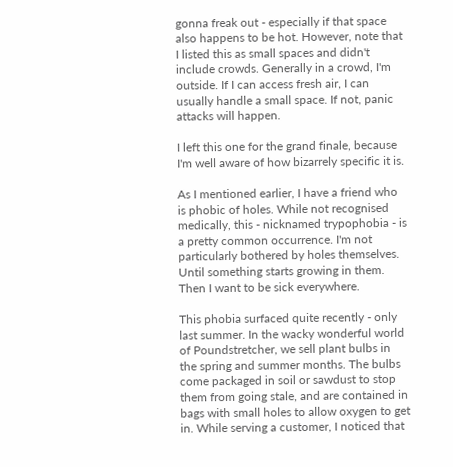gonna freak out - especially if that space also happens to be hot. However, note that I listed this as small spaces and didn't include crowds. Generally in a crowd, I'm outside. If I can access fresh air, I can usually handle a small space. If not, panic attacks will happen.

I left this one for the grand finale, because I'm well aware of how bizarrely specific it is.

As I mentioned earlier, I have a friend who is phobic of holes. While not recognised medically, this - nicknamed trypophobia - is a pretty common occurrence. I'm not particularly bothered by holes themselves. Until something starts growing in them. Then I want to be sick everywhere.

This phobia surfaced quite recently - only last summer. In the wacky wonderful world of Poundstretcher, we sell plant bulbs in the spring and summer months. The bulbs come packaged in soil or sawdust to stop them from going stale, and are contained in bags with small holes to allow oxygen to get in. While serving a customer, I noticed that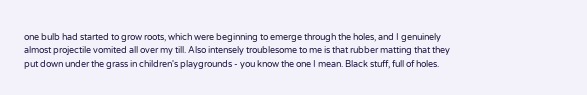one bulb had started to grow roots, which were beginning to emerge through the holes, and I genuinely almost projectile vomited all over my till. Also intensely troublesome to me is that rubber matting that they put down under the grass in children's playgrounds - you know the one I mean. Black stuff, full of holes.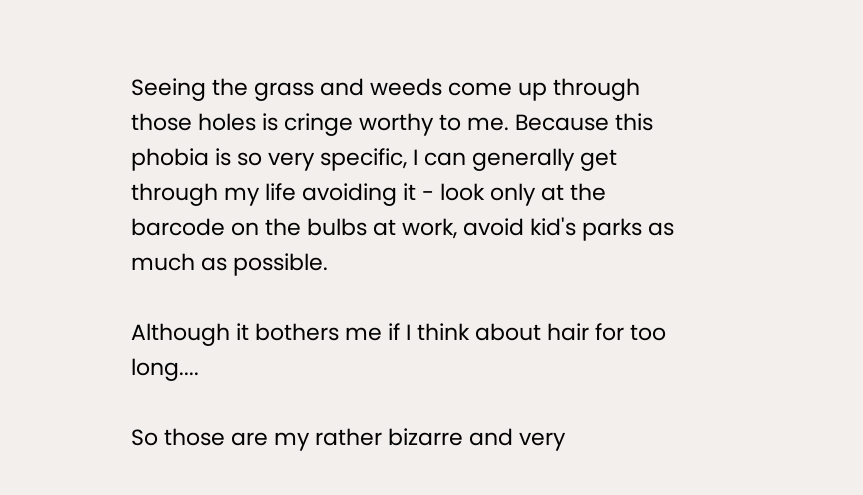Seeing the grass and weeds come up through those holes is cringe worthy to me. Because this phobia is so very specific, I can generally get through my life avoiding it - look only at the barcode on the bulbs at work, avoid kid's parks as much as possible.

Although it bothers me if I think about hair for too long....

So those are my rather bizarre and very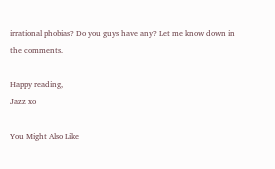irrational phobias? Do you guys have any? Let me know down in the comments.

Happy reading,
Jazz xo

You Might Also Like